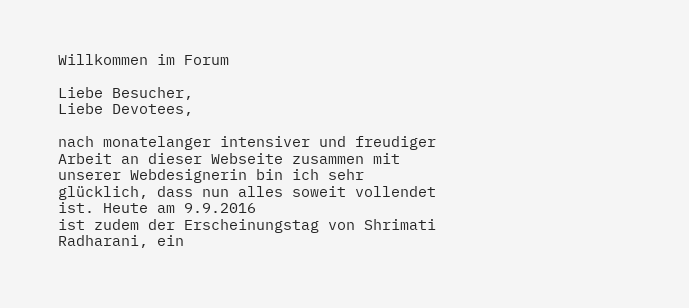Willkommen im Forum

Liebe Besucher,
Liebe Devotees,

nach monatelanger intensiver und freudiger Arbeit an dieser Webseite zusammen mit unserer Webdesignerin bin ich sehr glücklich, dass nun alles soweit vollendet ist. Heute am 9.9.2016
ist zudem der Erscheinungstag von Shrimati Radharani, ein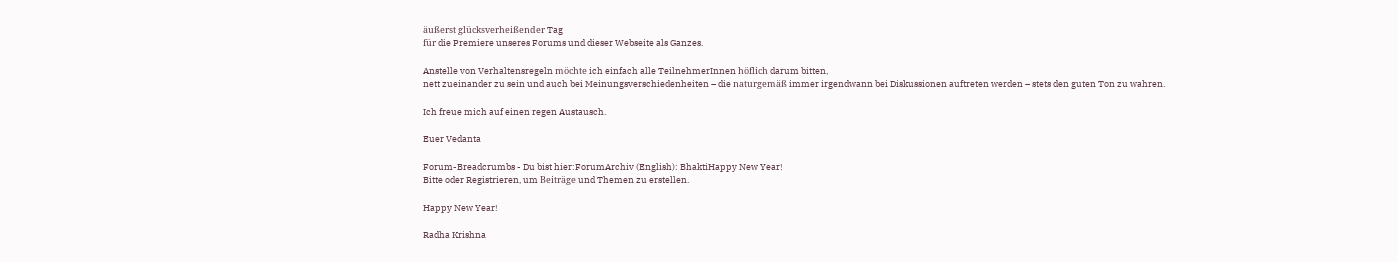äußerst glücksverheißender Tag
für die Premiere unseres Forums und dieser Webseite als Ganzes.

Anstelle von Verhaltensregeln möchte ich einfach alle TeilnehmerInnen höflich darum bitten,
nett zueinander zu sein und auch bei Meinungsverschiedenheiten – die naturgemäß immer irgendwann bei Diskussionen auftreten werden – stets den guten Ton zu wahren.

Ich freue mich auf einen regen Austausch.

Euer Vedanta

Forum-Breadcrumbs - Du bist hier:ForumArchiv (English): BhaktiHappy New Year!
Bitte oder Registrieren, um Beiträge und Themen zu erstellen.

Happy New Year!

Radha Krishna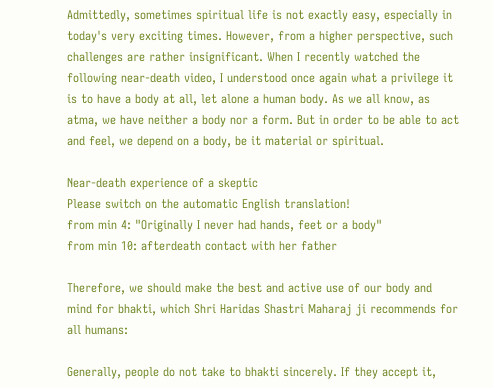Admittedly, sometimes spiritual life is not exactly easy, especially in today's very exciting times. However, from a higher perspective, such challenges are rather insignificant. When I recently watched the following near-death video, I understood once again what a privilege it is to have a body at all, let alone a human body. As we all know, as atma, we have neither a body nor a form. But in order to be able to act and feel, we depend on a body, be it material or spiritual.

Near-death experience of a skeptic
Please switch on the automatic English translation!
from min 4: "Originally I never had hands, feet or a body"
from min 10: afterdeath contact with her father

Therefore, we should make the best and active use of our body and mind for bhakti, which Shri Haridas Shastri Maharaj ji recommends for all humans:

Generally, people do not take to bhakti sincerely. If they accept it,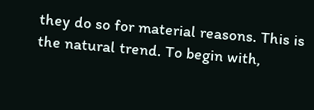they do so for material reasons. This is the natural trend. To begin with,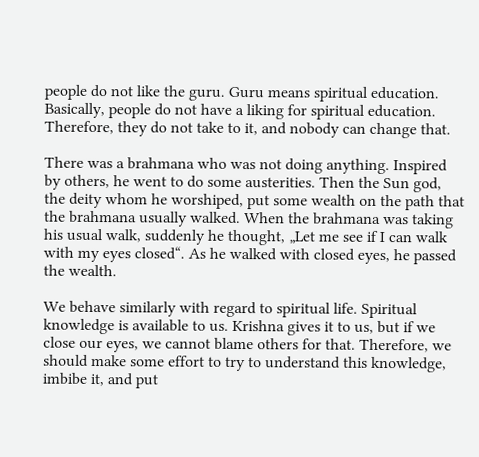people do not like the guru. Guru means spiritual education. Basically, people do not have a liking for spiritual education. Therefore, they do not take to it, and nobody can change that.

There was a brahmana who was not doing anything. Inspired by others, he went to do some austerities. Then the Sun god, the deity whom he worshiped, put some wealth on the path that the brahmana usually walked. When the brahmana was taking his usual walk, suddenly he thought, „Let me see if I can walk with my eyes closed“. As he walked with closed eyes, he passed the wealth.

We behave similarly with regard to spiritual life. Spiritual knowledge is available to us. Krishna gives it to us, but if we close our eyes, we cannot blame others for that. Therefore, we should make some effort to try to understand this knowledge, imbibe it, and put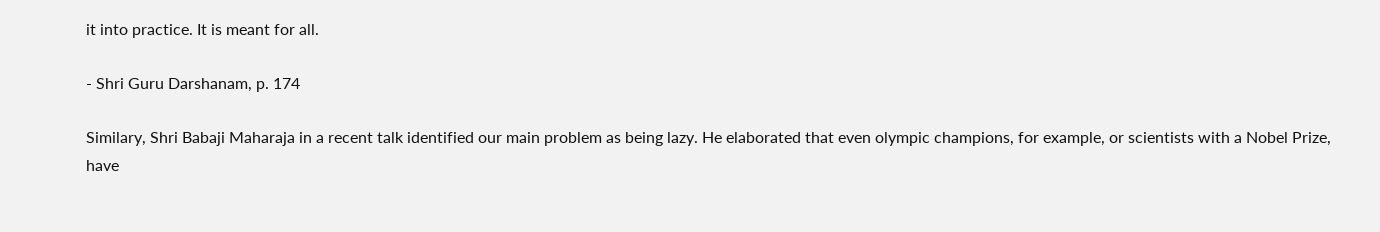it into practice. It is meant for all.

- Shri Guru Darshanam, p. 174

Similary, Shri Babaji Maharaja in a recent talk identified our main problem as being lazy. He elaborated that even olympic champions, for example, or scientists with a Nobel Prize, have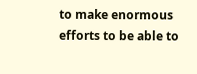to make enormous efforts to be able to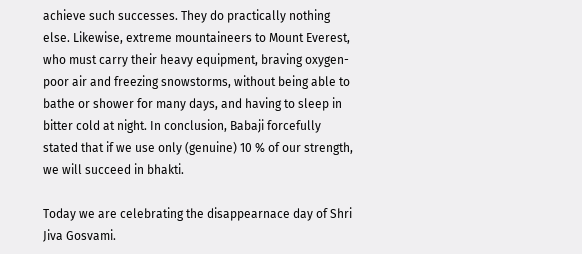achieve such successes. They do practically nothing else. Likewise, extreme mountaineers to Mount Everest, who must carry their heavy equipment, braving oxygen-poor air and freezing snowstorms, without being able to bathe or shower for many days, and having to sleep in bitter cold at night. In conclusion, Babaji forcefully stated that if we use only (genuine) 10 % of our strength, we will succeed in bhakti.

Today we are celebrating the disappearnace day of Shri Jiva Gosvami.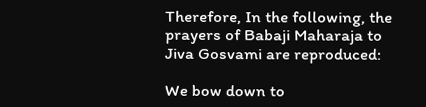Therefore, In the following, the prayers of Babaji Maharaja to Jiva Gosvami are reproduced:

We bow down to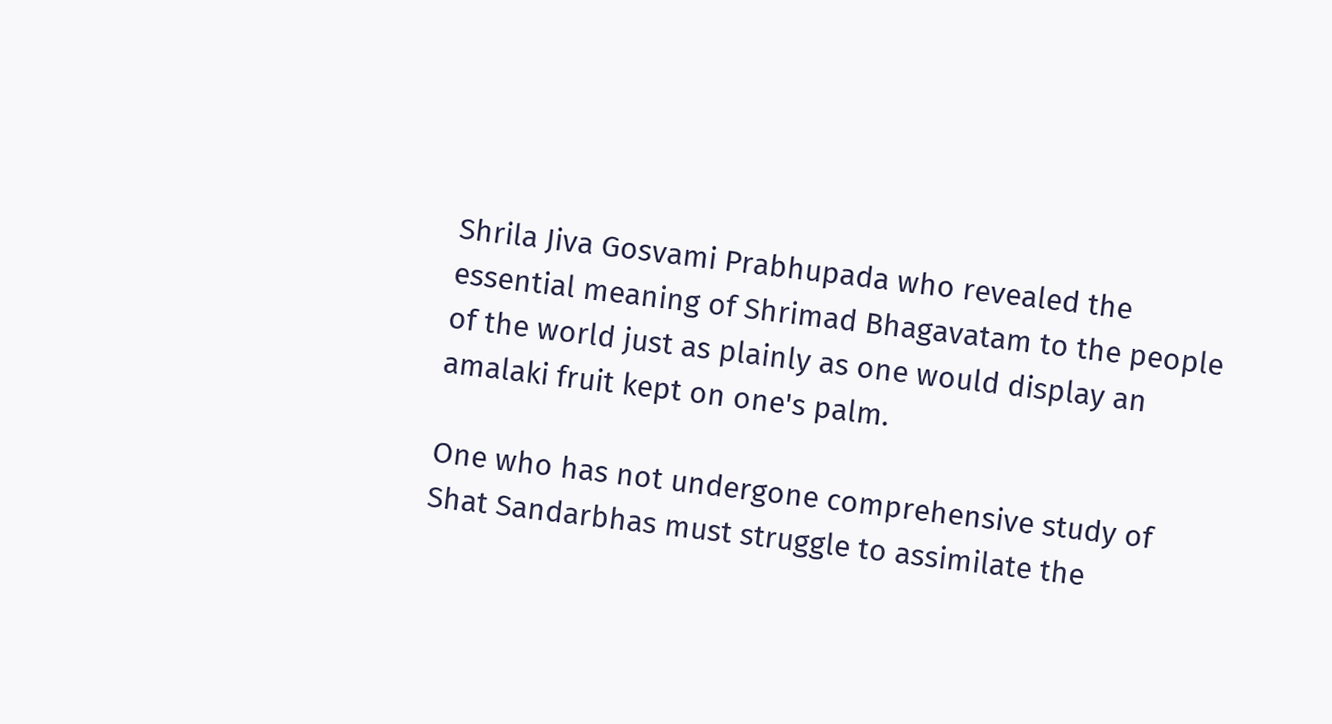Shrila Jiva Gosvami Prabhupada who revealed the essential meaning of Shrimad Bhagavatam to the people of the world just as plainly as one would display an amalaki fruit kept on one's palm.

One who has not undergone comprehensive study of Shat Sandarbhas must struggle to assimilate the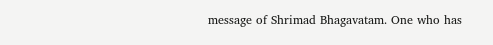message of Shrimad Bhagavatam. One who has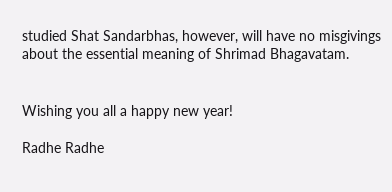studied Shat Sandarbhas, however, will have no misgivings about the essential meaning of Shrimad Bhagavatam.


Wishing you all a happy new year!

Radhe Radhe